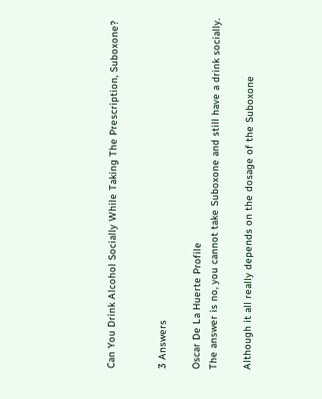Can You Drink Alcohol Socially While Taking The Prescription, Suboxone?


3 Answers

Oscar De La Huerte Profile
The answer is no, you cannot take Suboxone and still have a drink socially.

Although it all really depends on the dosage of the Suboxone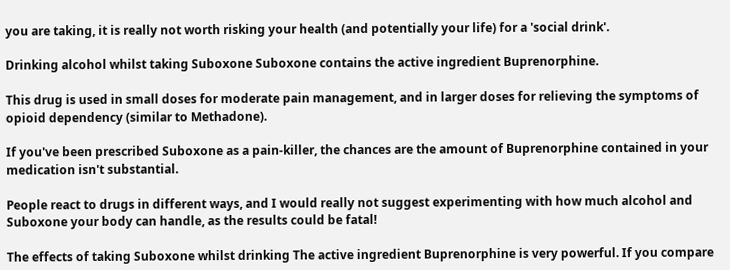you are taking, it is really not worth risking your health (and potentially your life) for a 'social drink'.

Drinking alcohol whilst taking Suboxone Suboxone contains the active ingredient Buprenorphine.

This drug is used in small doses for moderate pain management, and in larger doses for relieving the symptoms of opioid dependency (similar to Methadone).

If you've been prescribed Suboxone as a pain-killer, the chances are the amount of Buprenorphine contained in your medication isn't substantial.

People react to drugs in different ways, and I would really not suggest experimenting with how much alcohol and Suboxone your body can handle, as the results could be fatal!

The effects of taking Suboxone whilst drinking The active ingredient Buprenorphine is very powerful. If you compare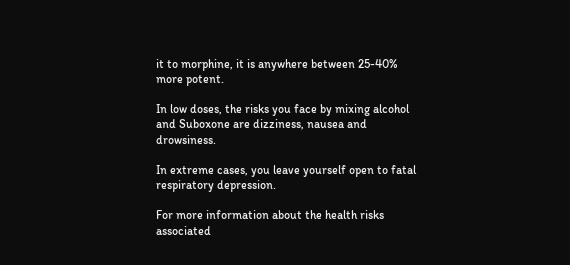it to morphine, it is anywhere between 25-40% more potent.

In low doses, the risks you face by mixing alcohol and Suboxone are dizziness, nausea and drowsiness.

In extreme cases, you leave yourself open to fatal respiratory depression.

For more information about the health risks associated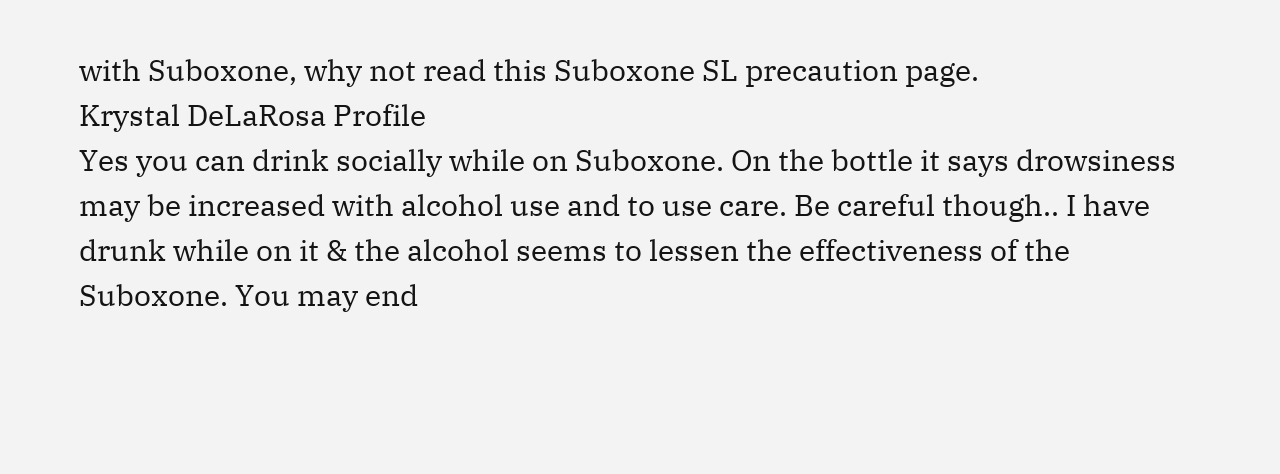with Suboxone, why not read this Suboxone SL precaution page.
Krystal DeLaRosa Profile
Yes you can drink socially while on Suboxone. On the bottle it says drowsiness may be increased with alcohol use and to use care. Be careful though.. I have drunk while on it & the alcohol seems to lessen the effectiveness of the Suboxone. You may end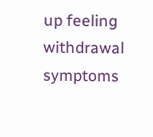up feeling withdrawal symptoms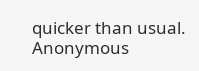quicker than usual.
Anonymous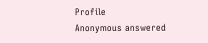Profile
Anonymous answered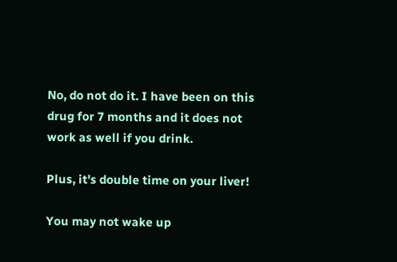No, do not do it. I have been on this drug for 7 months and it does not work as well if you drink.

Plus, it's double time on your liver!

You may not wake up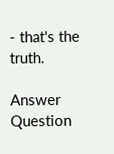- that's the truth.

Answer Question